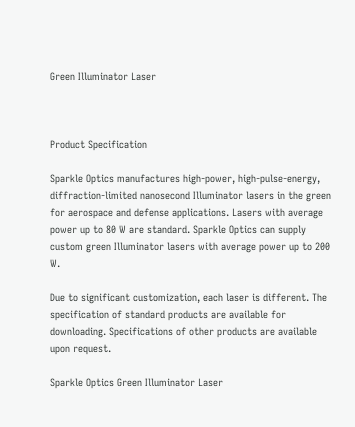Green Illuminator Laser



Product Specification

Sparkle Optics manufactures high-power, high-pulse-energy, diffraction-limited nanosecond Illuminator lasers in the green for aerospace and defense applications. Lasers with average power up to 80 W are standard. Sparkle Optics can supply custom green Illuminator lasers with average power up to 200 W.

Due to significant customization, each laser is different. The specification of standard products are available for downloading. Specifications of other products are available upon request.

Sparkle Optics Green Illuminator Laser